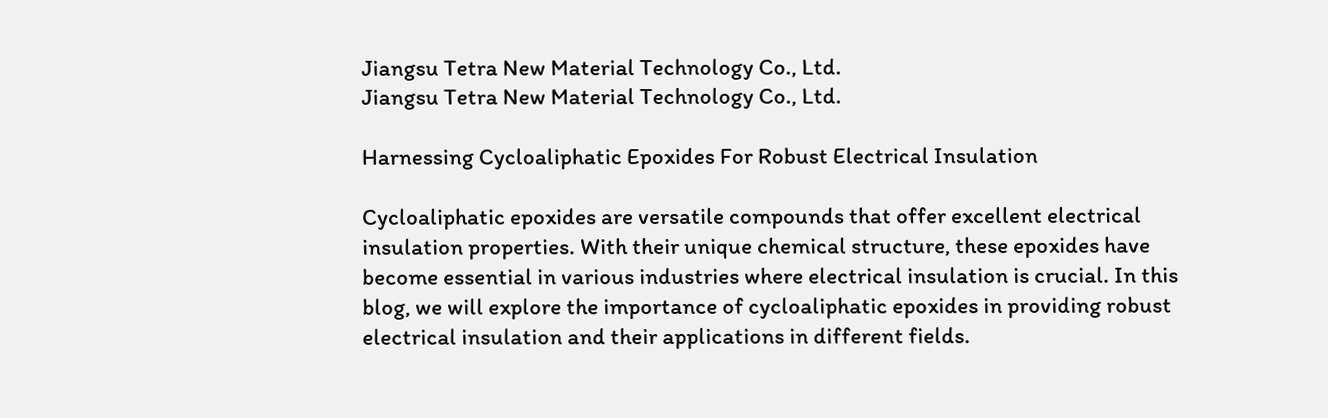Jiangsu Tetra New Material Technology Co., Ltd.
Jiangsu Tetra New Material Technology Co., Ltd.

Harnessing Cycloaliphatic Epoxides For Robust Electrical Insulation

Cycloaliphatic epoxides are versatile compounds that offer excellent electrical insulation properties. With their unique chemical structure, these epoxides have become essential in various industries where electrical insulation is crucial. In this blog, we will explore the importance of cycloaliphatic epoxides in providing robust electrical insulation and their applications in different fields.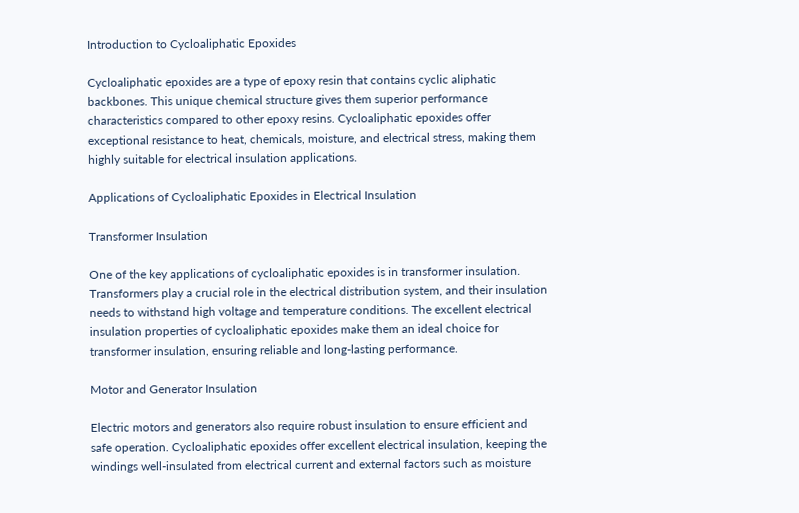Introduction to Cycloaliphatic Epoxides

Cycloaliphatic epoxides are a type of epoxy resin that contains cyclic aliphatic backbones. This unique chemical structure gives them superior performance characteristics compared to other epoxy resins. Cycloaliphatic epoxides offer exceptional resistance to heat, chemicals, moisture, and electrical stress, making them highly suitable for electrical insulation applications.

Applications of Cycloaliphatic Epoxides in Electrical Insulation

Transformer Insulation

One of the key applications of cycloaliphatic epoxides is in transformer insulation. Transformers play a crucial role in the electrical distribution system, and their insulation needs to withstand high voltage and temperature conditions. The excellent electrical insulation properties of cycloaliphatic epoxides make them an ideal choice for transformer insulation, ensuring reliable and long-lasting performance.

Motor and Generator Insulation

Electric motors and generators also require robust insulation to ensure efficient and safe operation. Cycloaliphatic epoxides offer excellent electrical insulation, keeping the windings well-insulated from electrical current and external factors such as moisture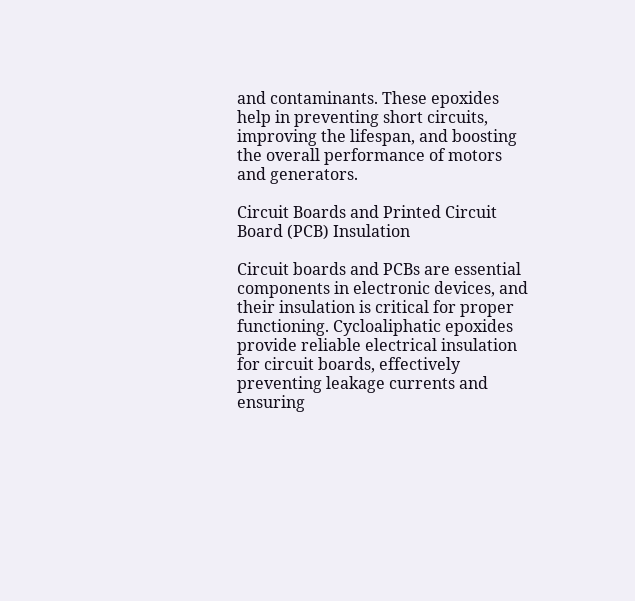and contaminants. These epoxides help in preventing short circuits, improving the lifespan, and boosting the overall performance of motors and generators.

Circuit Boards and Printed Circuit Board (PCB) Insulation

Circuit boards and PCBs are essential components in electronic devices, and their insulation is critical for proper functioning. Cycloaliphatic epoxides provide reliable electrical insulation for circuit boards, effectively preventing leakage currents and ensuring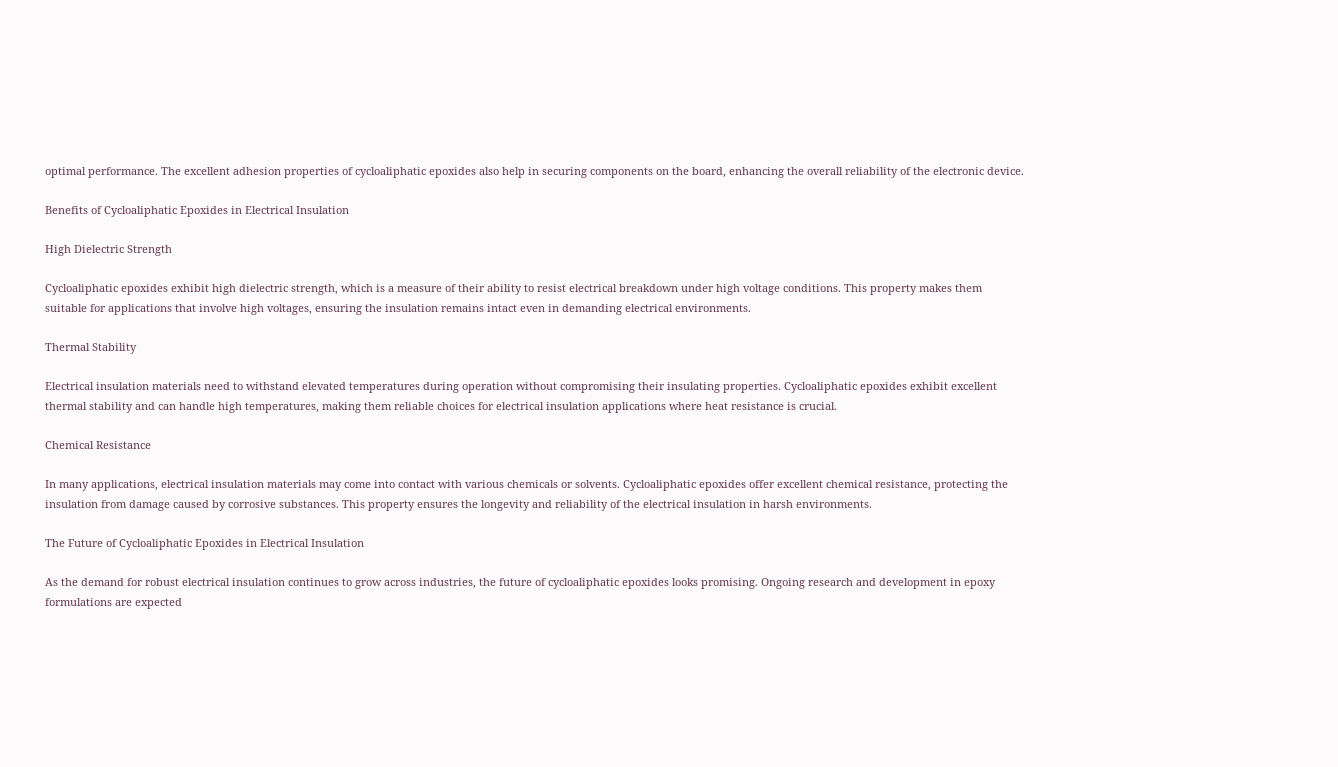optimal performance. The excellent adhesion properties of cycloaliphatic epoxides also help in securing components on the board, enhancing the overall reliability of the electronic device.

Benefits of Cycloaliphatic Epoxides in Electrical Insulation

High Dielectric Strength

Cycloaliphatic epoxides exhibit high dielectric strength, which is a measure of their ability to resist electrical breakdown under high voltage conditions. This property makes them suitable for applications that involve high voltages, ensuring the insulation remains intact even in demanding electrical environments.

Thermal Stability

Electrical insulation materials need to withstand elevated temperatures during operation without compromising their insulating properties. Cycloaliphatic epoxides exhibit excellent thermal stability and can handle high temperatures, making them reliable choices for electrical insulation applications where heat resistance is crucial.

Chemical Resistance

In many applications, electrical insulation materials may come into contact with various chemicals or solvents. Cycloaliphatic epoxides offer excellent chemical resistance, protecting the insulation from damage caused by corrosive substances. This property ensures the longevity and reliability of the electrical insulation in harsh environments.

The Future of Cycloaliphatic Epoxides in Electrical Insulation

As the demand for robust electrical insulation continues to grow across industries, the future of cycloaliphatic epoxides looks promising. Ongoing research and development in epoxy formulations are expected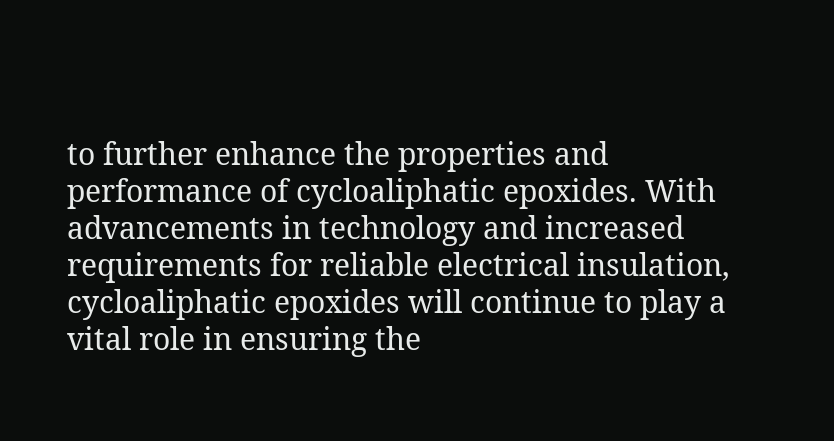to further enhance the properties and performance of cycloaliphatic epoxides. With advancements in technology and increased requirements for reliable electrical insulation, cycloaliphatic epoxides will continue to play a vital role in ensuring the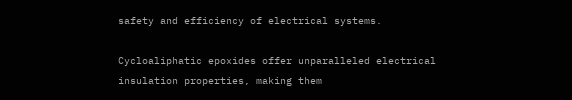safety and efficiency of electrical systems.

Cycloaliphatic epoxides offer unparalleled electrical insulation properties, making them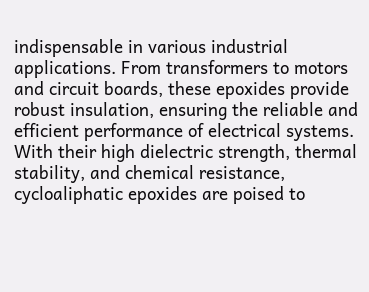indispensable in various industrial applications. From transformers to motors and circuit boards, these epoxides provide robust insulation, ensuring the reliable and efficient performance of electrical systems. With their high dielectric strength, thermal stability, and chemical resistance, cycloaliphatic epoxides are poised to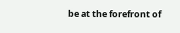be at the forefront of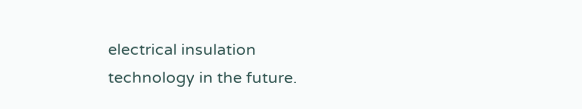electrical insulation technology in the future.